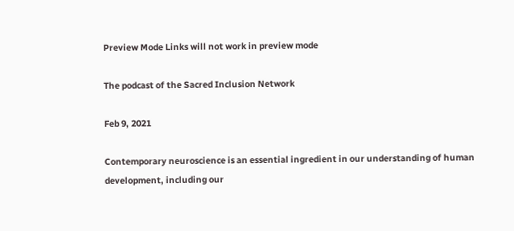Preview Mode Links will not work in preview mode

The podcast of the Sacred Inclusion Network

Feb 9, 2021

Contemporary neuroscience is an essential ingredient in our understanding of human development, including our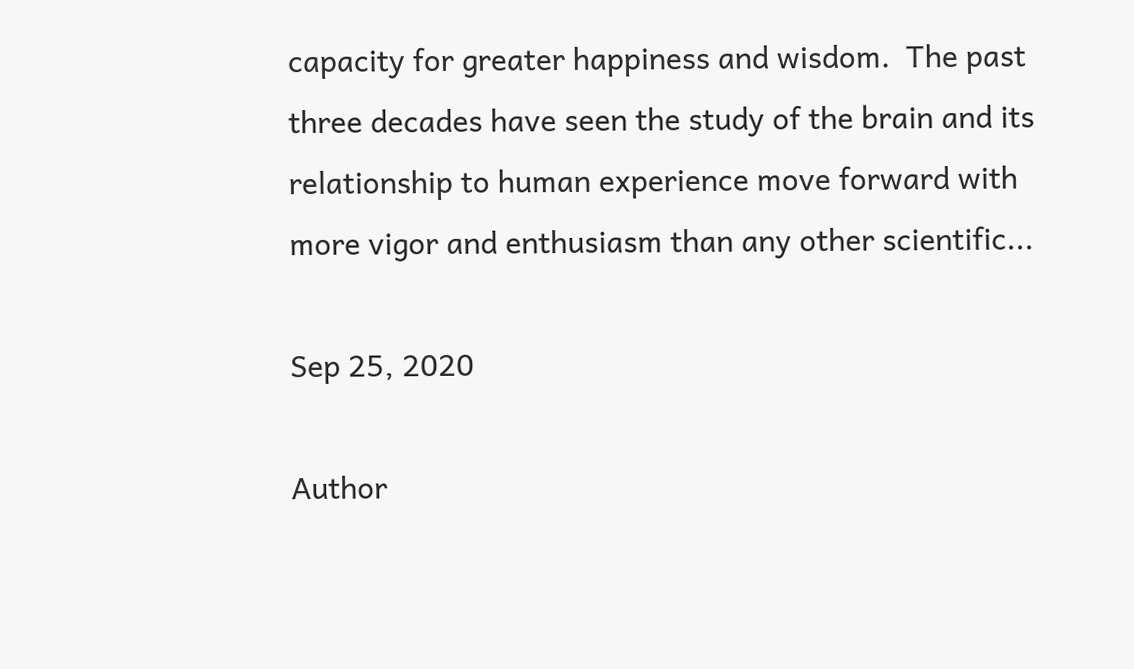capacity for greater happiness and wisdom.  The past three decades have seen the study of the brain and its relationship to human experience move forward with more vigor and enthusiasm than any other scientific...

Sep 25, 2020

Author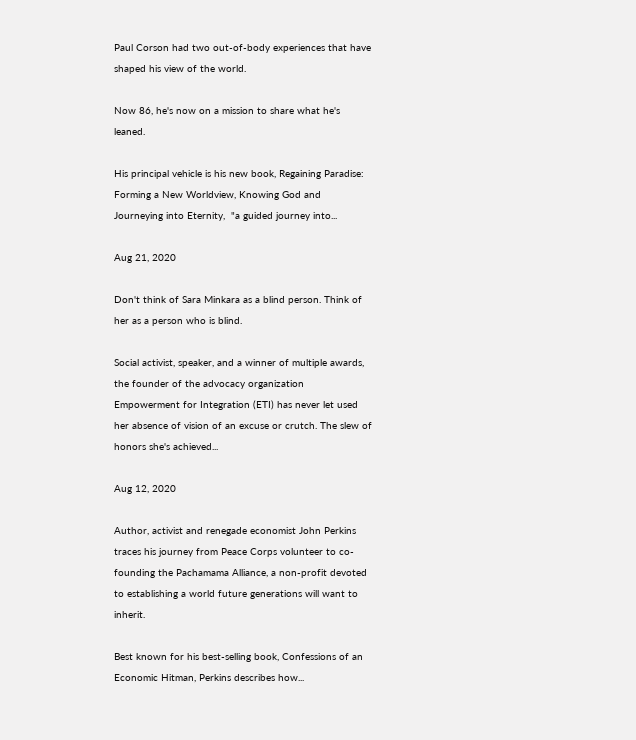Paul Corson had two out-of-body experiences that have shaped his view of the world.

Now 86, he's now on a mission to share what he's leaned.

His principal vehicle is his new book, Regaining Paradise: Forming a New Worldview, Knowing God and Journeying into Eternity,  "a guided journey into...

Aug 21, 2020

Don't think of Sara Minkara as a blind person. Think of her as a person who is blind.

Social activist, speaker, and a winner of multiple awards, the founder of the advocacy organization Empowerment for Integration (ETI) has never let used her absence of vision of an excuse or crutch. The slew of honors she's achieved...

Aug 12, 2020

Author, activist and renegade economist John Perkins traces his journey from Peace Corps volunteer to co-founding the Pachamama Alliance, a non-profit devoted to establishing a world future generations will want to inherit.

Best known for his best-selling book, Confessions of an Economic Hitman, Perkins describes how...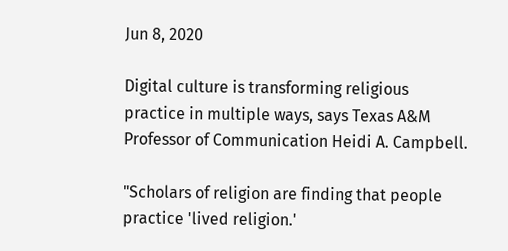Jun 8, 2020

Digital culture is transforming religious practice in multiple ways, says Texas A&M Professor of Communication Heidi A. Campbell.

"Scholars of religion are finding that people practice 'lived religion.'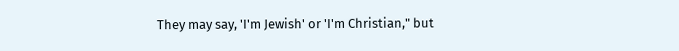They may say, 'I'm Jewish' or 'I'm Christian," but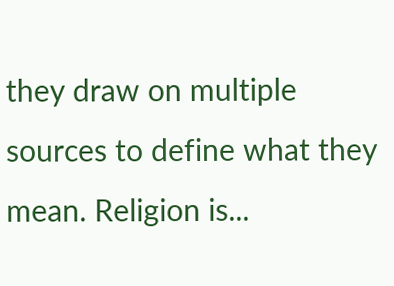they draw on multiple sources to define what they mean. Religion is...